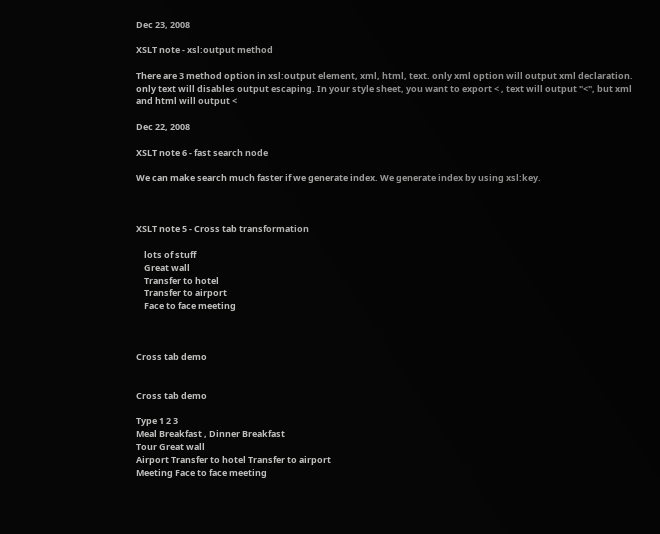Dec 23, 2008

XSLT note - xsl:output method

There are 3 method option in xsl:output element, xml, html, text. only xml option will output xml declaration. only text will disables output escaping. In your style sheet, you want to export < , text will output "<", but xml and html will output <

Dec 22, 2008

XSLT note 6 - fast search node

We can make search much faster if we generate index. We generate index by using xsl:key.



XSLT note 5 - Cross tab transformation

    lots of stuff
    Great wall
    Transfer to hotel
    Transfer to airport
    Face to face meeting



Cross tab demo


Cross tab demo

Type 1 2 3
Meal Breakfast , Dinner Breakfast
Tour Great wall
Airport Transfer to hotel Transfer to airport
Meeting Face to face meeting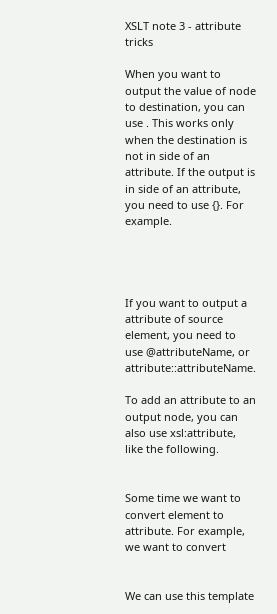XSLT note 3 - attribute tricks

When you want to output the value of node to destination, you can use . This works only when the destination is not in side of an attribute. If the output is in side of an attribute, you need to use {}. For example.




If you want to output a attribute of source element, you need to use @attributeName, or attribute::attributeName.

To add an attribute to an output node, you can also use xsl:attribute, like the following.


Some time we want to convert element to attribute. For example, we want to convert


We can use this template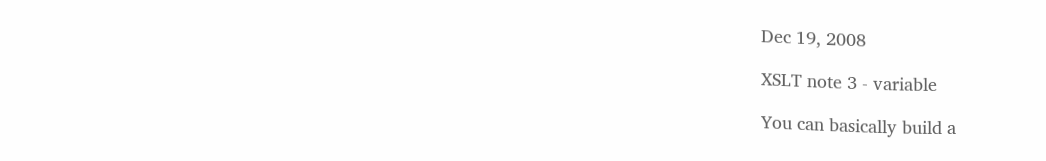Dec 19, 2008

XSLT note 3 - variable

You can basically build a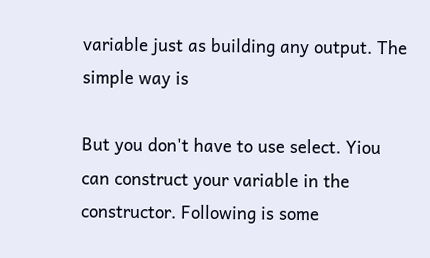variable just as building any output. The simple way is

But you don't have to use select. Yiou can construct your variable in the constructor. Following is some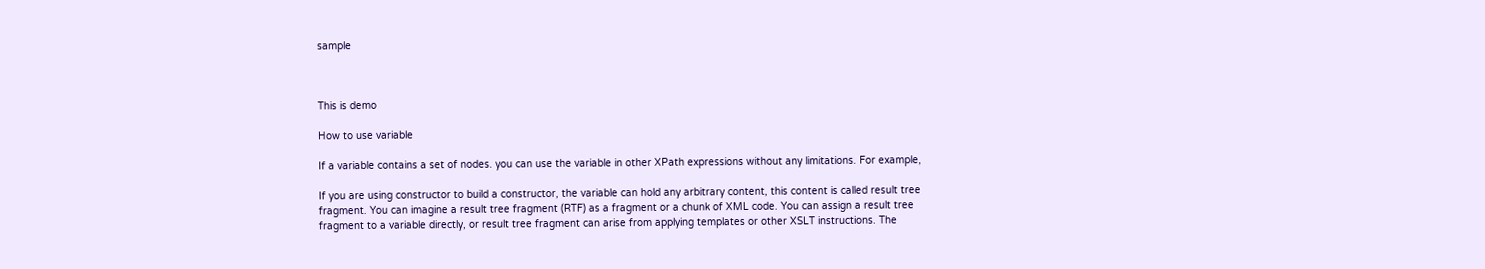sample



This is demo

How to use variable

If a variable contains a set of nodes. you can use the variable in other XPath expressions without any limitations. For example,

If you are using constructor to build a constructor, the variable can hold any arbitrary content, this content is called result tree fragment. You can imagine a result tree fragment (RTF) as a fragment or a chunk of XML code. You can assign a result tree fragment to a variable directly, or result tree fragment can arise from applying templates or other XSLT instructions. The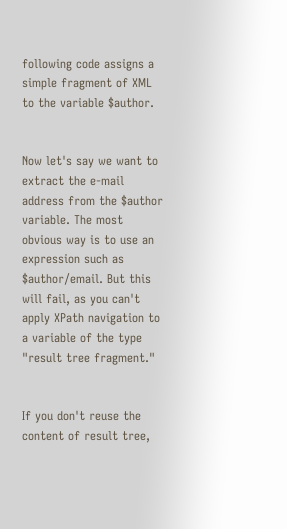following code assigns a simple fragment of XML to the variable $author.


Now let's say we want to extract the e-mail address from the $author variable. The most obvious way is to use an expression such as $author/email. But this will fail, as you can't apply XPath navigation to a variable of the type "result tree fragment."


If you don't reuse the content of result tree,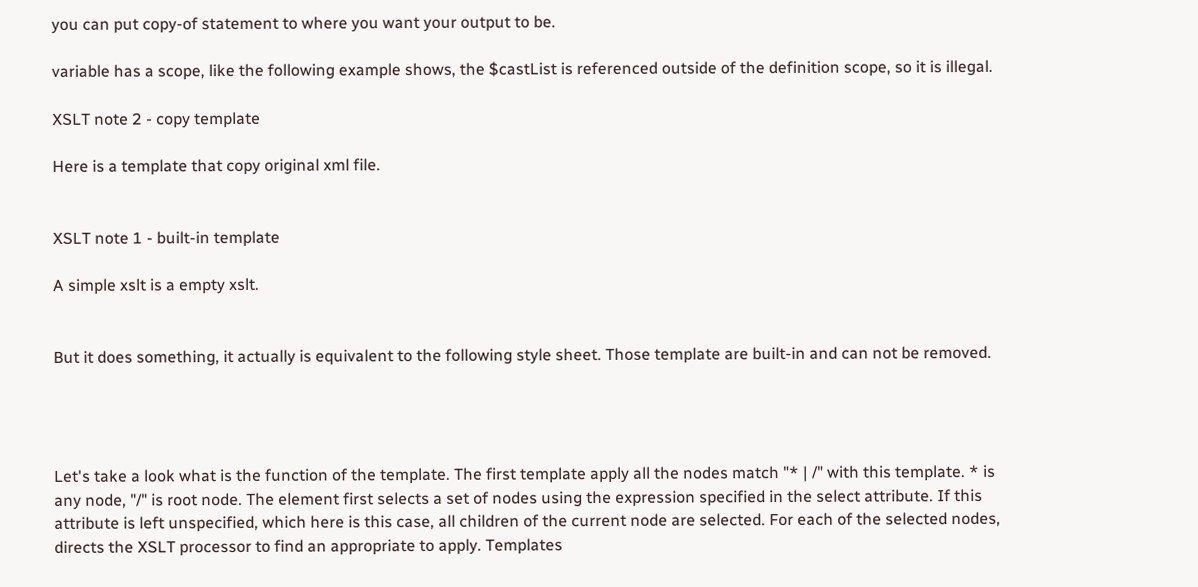you can put copy-of statement to where you want your output to be.

variable has a scope, like the following example shows, the $castList is referenced outside of the definition scope, so it is illegal.

XSLT note 2 - copy template

Here is a template that copy original xml file.


XSLT note 1 - built-in template

A simple xslt is a empty xslt.


But it does something, it actually is equivalent to the following style sheet. Those template are built-in and can not be removed.




Let's take a look what is the function of the template. The first template apply all the nodes match "* | /" with this template. * is any node, "/" is root node. The element first selects a set of nodes using the expression specified in the select attribute. If this attribute is left unspecified, which here is this case, all children of the current node are selected. For each of the selected nodes, directs the XSLT processor to find an appropriate to apply. Templates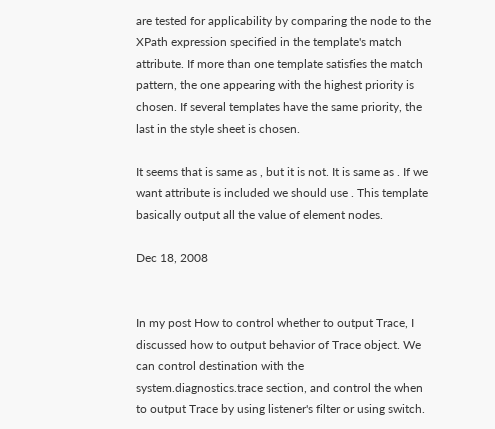are tested for applicability by comparing the node to the XPath expression specified in the template's match attribute. If more than one template satisfies the match pattern, the one appearing with the highest priority is chosen. If several templates have the same priority, the last in the style sheet is chosen.

It seems that is same as , but it is not. It is same as . If we want attribute is included we should use . This template basically output all the value of element nodes.

Dec 18, 2008


In my post How to control whether to output Trace, I discussed how to output behavior of Trace object. We can control destination with the system.diagnostics.trace section, and control the when to output Trace by using listener's filter or using switch.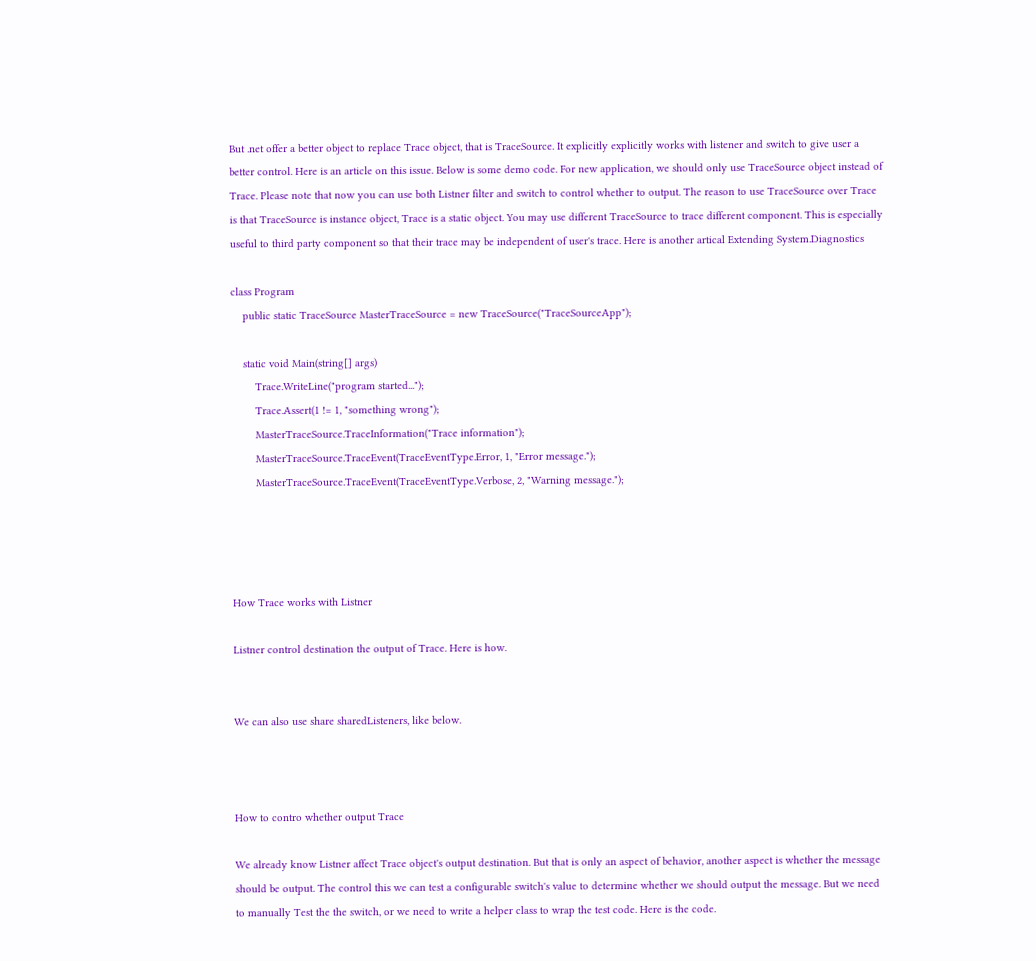But .net offer a better object to replace Trace object, that is TraceSource. It explicitly explicitly works with listener and switch to give user a better control. Here is an article on this issue. Below is some demo code. For new application, we should only use TraceSource object instead of Trace. Please note that now you can use both Listner filter and switch to control whether to output. The reason to use TraceSource over Trace is that TraceSource is instance object, Trace is a static object. You may use different TraceSource to trace different component. This is especially useful to third party component so that their trace may be independent of user's trace. Here is another artical Extending System.Diagnostics

class Program
    public static TraceSource MasterTraceSource = new TraceSource("TraceSourceApp");

    static void Main(string[] args)
        Trace.WriteLine("program started...");
        Trace.Assert(1 != 1, "something wrong");
        MasterTraceSource.TraceInformation("Trace information");
        MasterTraceSource.TraceEvent(TraceEventType.Error, 1, "Error message.");
        MasterTraceSource.TraceEvent(TraceEventType.Verbose, 2, "Warning message.");




How Trace works with Listner

Listner control destination the output of Trace. Here is how.


We can also use share sharedListeners, like below.



How to contro whether output Trace

We already know Listner affect Trace object's output destination. But that is only an aspect of behavior, another aspect is whether the message should be output. The control this we can test a configurable switch's value to determine whether we should output the message. But we need to manually Test the the switch, or we need to write a helper class to wrap the test code. Here is the code.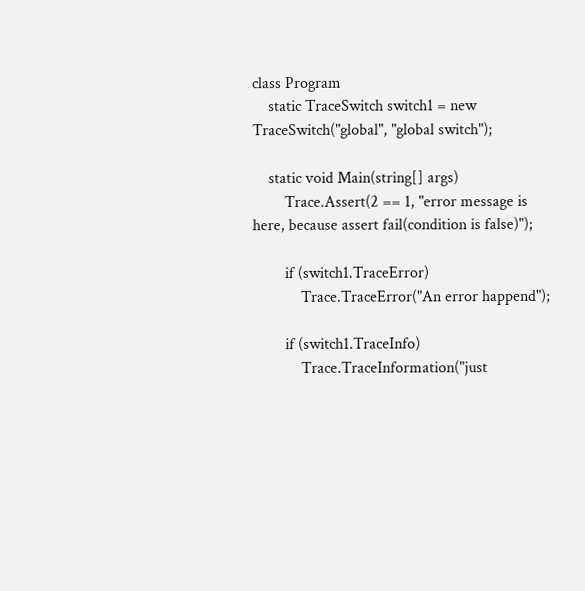class Program
    static TraceSwitch switch1 = new TraceSwitch("global", "global switch");

    static void Main(string[] args)
        Trace.Assert(2 == 1, "error message is here, because assert fail(condition is false)");

        if (switch1.TraceError)
            Trace.TraceError("An error happend");

        if (switch1.TraceInfo)
            Trace.TraceInformation("just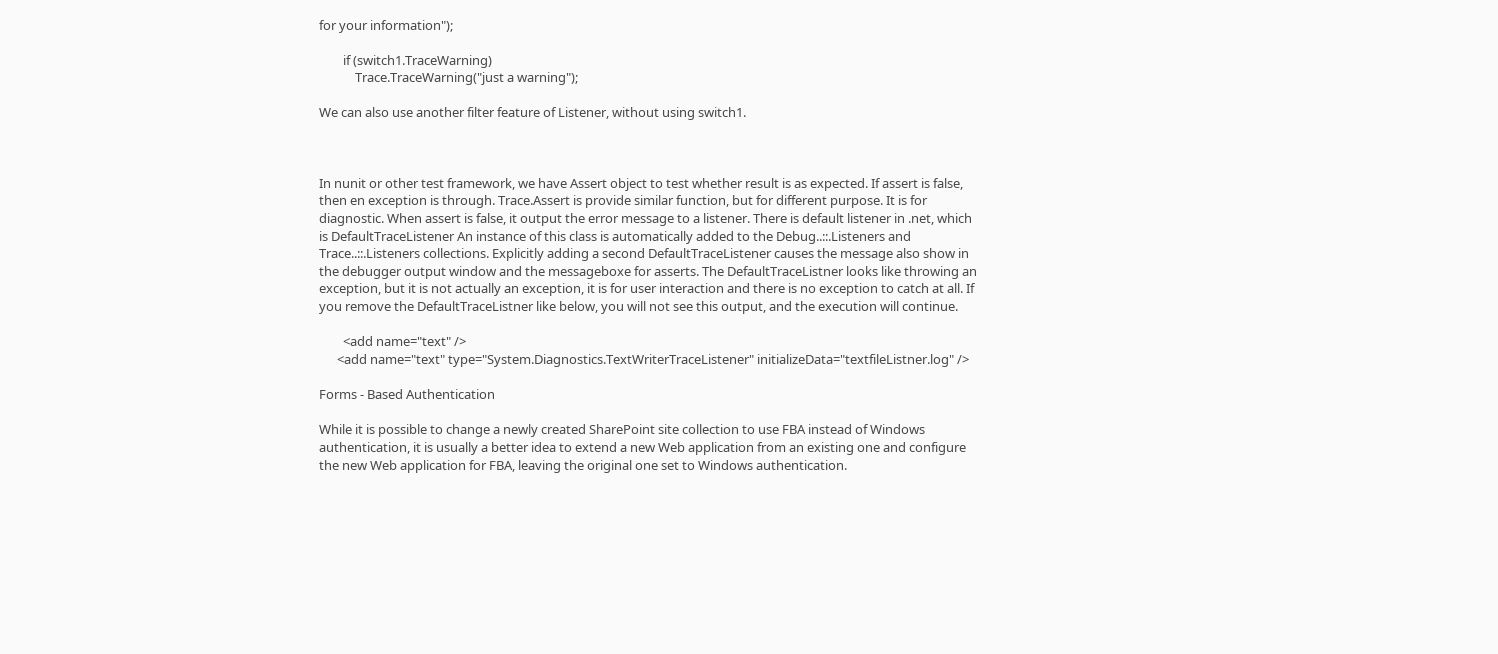for your information");

        if (switch1.TraceWarning)
            Trace.TraceWarning("just a warning");

We can also use another filter feature of Listener, without using switch1.



In nunit or other test framework, we have Assert object to test whether result is as expected. If assert is false, then en exception is through. Trace.Assert is provide similar function, but for different purpose. It is for diagnostic. When assert is false, it output the error message to a listener. There is default listener in .net, which is DefaultTraceListener An instance of this class is automatically added to the Debug..::.Listeners and Trace..::.Listeners collections. Explicitly adding a second DefaultTraceListener causes the message also show in the debugger output window and the messageboxe for asserts. The DefaultTraceListner looks like throwing an exception, but it is not actually an exception, it is for user interaction and there is no exception to catch at all. If you remove the DefaultTraceListner like below, you will not see this output, and the execution will continue.

        <add name="text" />
      <add name="text" type="System.Diagnostics.TextWriterTraceListener" initializeData="textfileListner.log" />

Forms - Based Authentication

While it is possible to change a newly created SharePoint site collection to use FBA instead of Windows authentication, it is usually a better idea to extend a new Web application from an existing one and configure the new Web application for FBA, leaving the original one set to Windows authentication.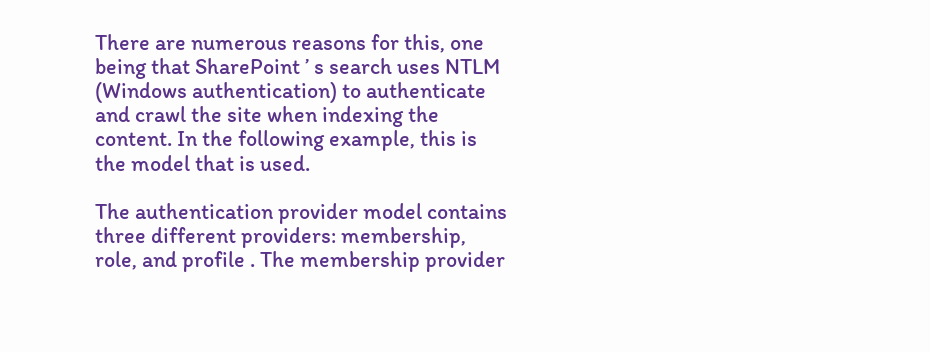There are numerous reasons for this, one being that SharePoint ’ s search uses NTLM (Windows authentication) to authenticate and crawl the site when indexing the content. In the following example, this is the model that is used.

The authentication provider model contains three different providers: membership, role, and profile . The membership provider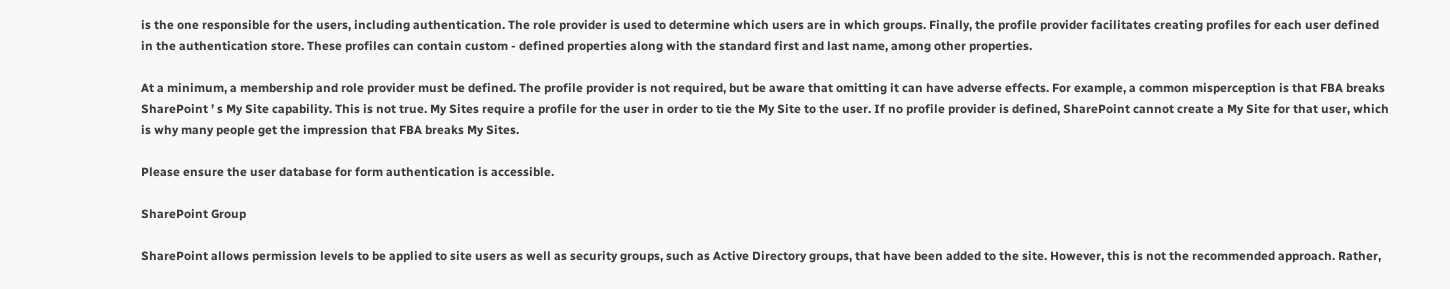is the one responsible for the users, including authentication. The role provider is used to determine which users are in which groups. Finally, the profile provider facilitates creating profiles for each user defined in the authentication store. These profiles can contain custom - defined properties along with the standard first and last name, among other properties.

At a minimum, a membership and role provider must be defined. The profile provider is not required, but be aware that omitting it can have adverse effects. For example, a common misperception is that FBA breaks SharePoint ’ s My Site capability. This is not true. My Sites require a profile for the user in order to tie the My Site to the user. If no profile provider is defined, SharePoint cannot create a My Site for that user, which is why many people get the impression that FBA breaks My Sites.

Please ensure the user database for form authentication is accessible.

SharePoint Group

SharePoint allows permission levels to be applied to site users as well as security groups, such as Active Directory groups, that have been added to the site. However, this is not the recommended approach. Rather,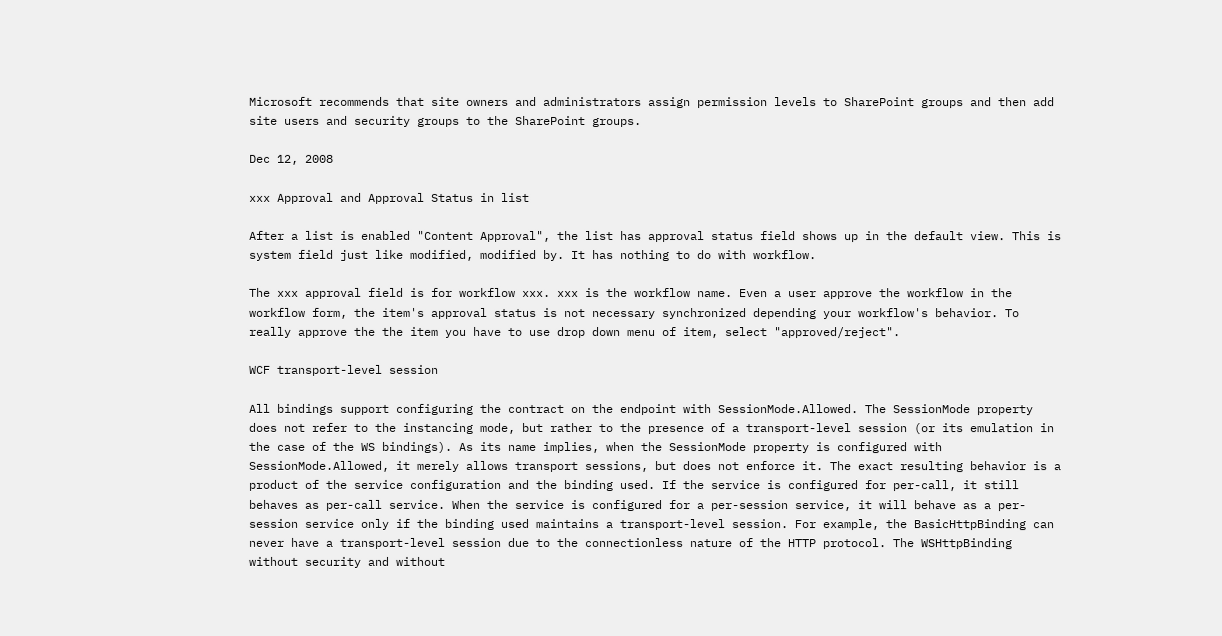Microsoft recommends that site owners and administrators assign permission levels to SharePoint groups and then add site users and security groups to the SharePoint groups.

Dec 12, 2008

xxx Approval and Approval Status in list

After a list is enabled "Content Approval", the list has approval status field shows up in the default view. This is system field just like modified, modified by. It has nothing to do with workflow.

The xxx approval field is for workflow xxx. xxx is the workflow name. Even a user approve the workflow in the workflow form, the item's approval status is not necessary synchronized depending your workflow's behavior. To really approve the the item you have to use drop down menu of item, select "approved/reject".

WCF transport-level session

All bindings support configuring the contract on the endpoint with SessionMode.Allowed. The SessionMode property does not refer to the instancing mode, but rather to the presence of a transport-level session (or its emulation in the case of the WS bindings). As its name implies, when the SessionMode property is configured with SessionMode.Allowed, it merely allows transport sessions, but does not enforce it. The exact resulting behavior is a product of the service configuration and the binding used. If the service is configured for per-call, it still behaves as per-call service. When the service is configured for a per-session service, it will behave as a per-session service only if the binding used maintains a transport-level session. For example, the BasicHttpBinding can never have a transport-level session due to the connectionless nature of the HTTP protocol. The WSHttpBinding without security and without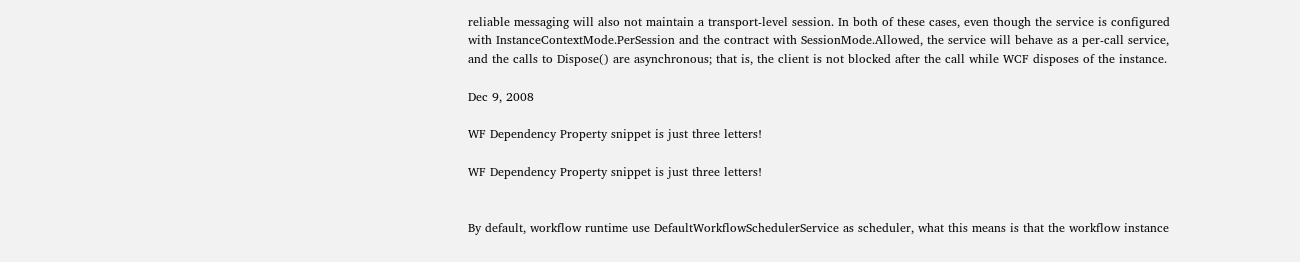reliable messaging will also not maintain a transport-level session. In both of these cases, even though the service is configured with InstanceContextMode.PerSession and the contract with SessionMode.Allowed, the service will behave as a per-call service, and the calls to Dispose() are asynchronous; that is, the client is not blocked after the call while WCF disposes of the instance.

Dec 9, 2008

WF Dependency Property snippet is just three letters!

WF Dependency Property snippet is just three letters!


By default, workflow runtime use DefaultWorkflowSchedulerService as scheduler, what this means is that the workflow instance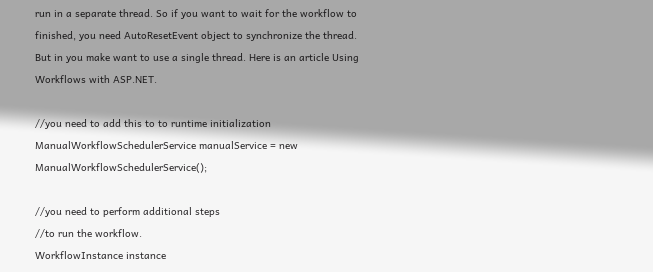run in a separate thread. So if you want to wait for the workflow to finished, you need AutoResetEvent object to synchronize the thread. But in you make want to use a single thread. Here is an article Using Workflows with ASP.NET.

//you need to add this to to runtime initialization
ManualWorkflowSchedulerService manualService = new ManualWorkflowSchedulerService();

//you need to perform additional steps
//to run the workflow.
WorkflowInstance instance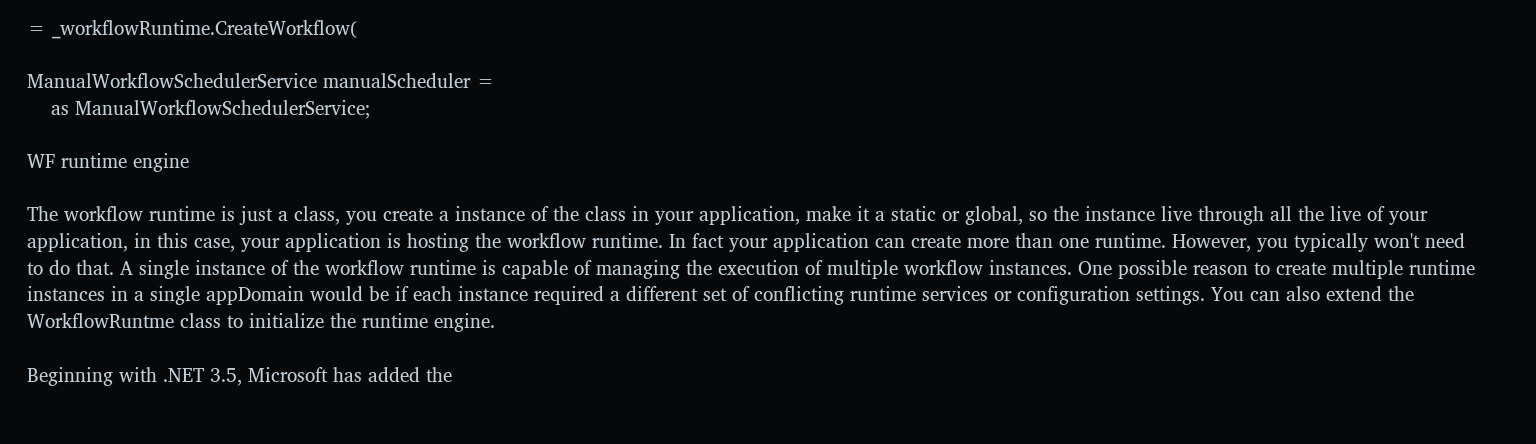= _workflowRuntime.CreateWorkflow(

ManualWorkflowSchedulerService manualScheduler =
    as ManualWorkflowSchedulerService;

WF runtime engine

The workflow runtime is just a class, you create a instance of the class in your application, make it a static or global, so the instance live through all the live of your application, in this case, your application is hosting the workflow runtime. In fact your application can create more than one runtime. However, you typically won't need to do that. A single instance of the workflow runtime is capable of managing the execution of multiple workflow instances. One possible reason to create multiple runtime instances in a single appDomain would be if each instance required a different set of conflicting runtime services or configuration settings. You can also extend the WorkflowRuntme class to initialize the runtime engine.

Beginning with .NET 3.5, Microsoft has added the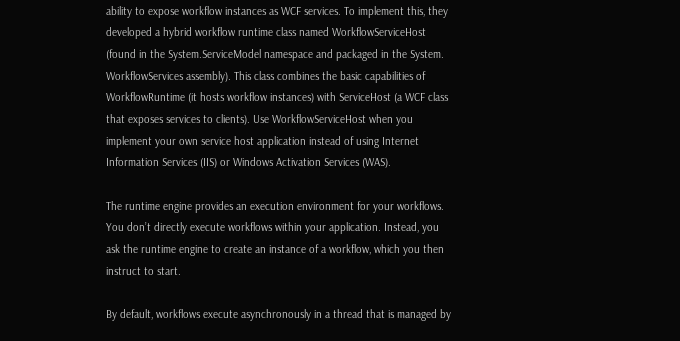ability to expose workflow instances as WCF services. To implement this, they developed a hybrid workflow runtime class named WorkflowServiceHost (found in the System.ServiceModel namespace and packaged in the System. WorkflowServices assembly). This class combines the basic capabilities of WorkflowRuntime (it hosts workflow instances) with ServiceHost (a WCF class that exposes services to clients). Use WorkflowServiceHost when you implement your own service host application instead of using Internet Information Services (IIS) or Windows Activation Services (WAS).

The runtime engine provides an execution environment for your workflows. You don’t directly execute workflows within your application. Instead, you ask the runtime engine to create an instance of a workflow, which you then instruct to start.

By default, workflows execute asynchronously in a thread that is managed by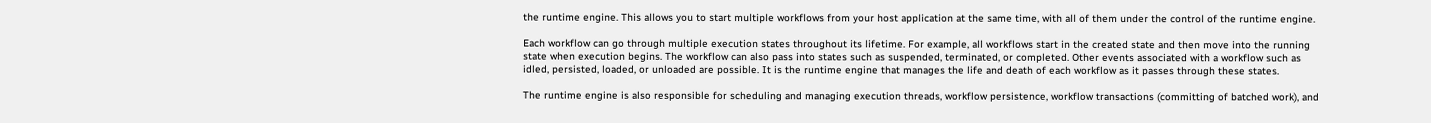the runtime engine. This allows you to start multiple workflows from your host application at the same time, with all of them under the control of the runtime engine.

Each workflow can go through multiple execution states throughout its lifetime. For example, all workflows start in the created state and then move into the running state when execution begins. The workflow can also pass into states such as suspended, terminated, or completed. Other events associated with a workflow such as idled, persisted, loaded, or unloaded are possible. It is the runtime engine that manages the life and death of each workflow as it passes through these states.

The runtime engine is also responsible for scheduling and managing execution threads, workflow persistence, workflow transactions (committing of batched work), and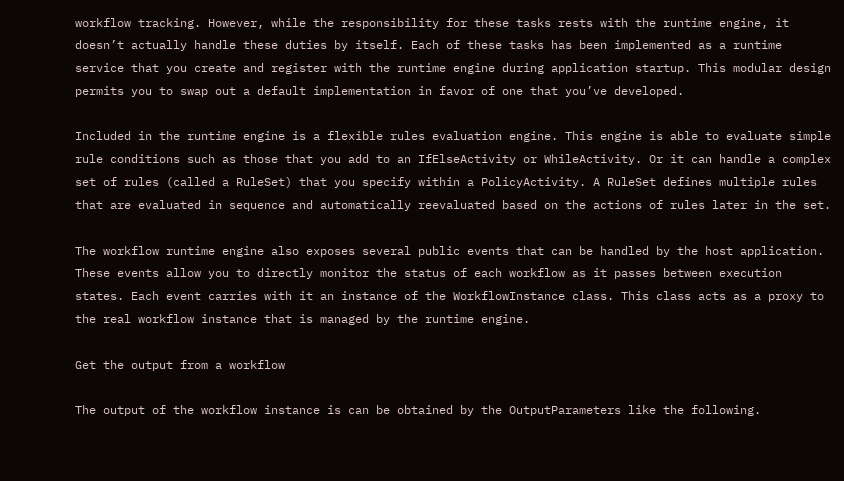workflow tracking. However, while the responsibility for these tasks rests with the runtime engine, it doesn’t actually handle these duties by itself. Each of these tasks has been implemented as a runtime service that you create and register with the runtime engine during application startup. This modular design permits you to swap out a default implementation in favor of one that you’ve developed.

Included in the runtime engine is a flexible rules evaluation engine. This engine is able to evaluate simple rule conditions such as those that you add to an IfElseActivity or WhileActivity. Or it can handle a complex set of rules (called a RuleSet) that you specify within a PolicyActivity. A RuleSet defines multiple rules that are evaluated in sequence and automatically reevaluated based on the actions of rules later in the set.

The workflow runtime engine also exposes several public events that can be handled by the host application. These events allow you to directly monitor the status of each workflow as it passes between execution states. Each event carries with it an instance of the WorkflowInstance class. This class acts as a proxy to the real workflow instance that is managed by the runtime engine.

Get the output from a workflow

The output of the workflow instance is can be obtained by the OutputParameters like the following.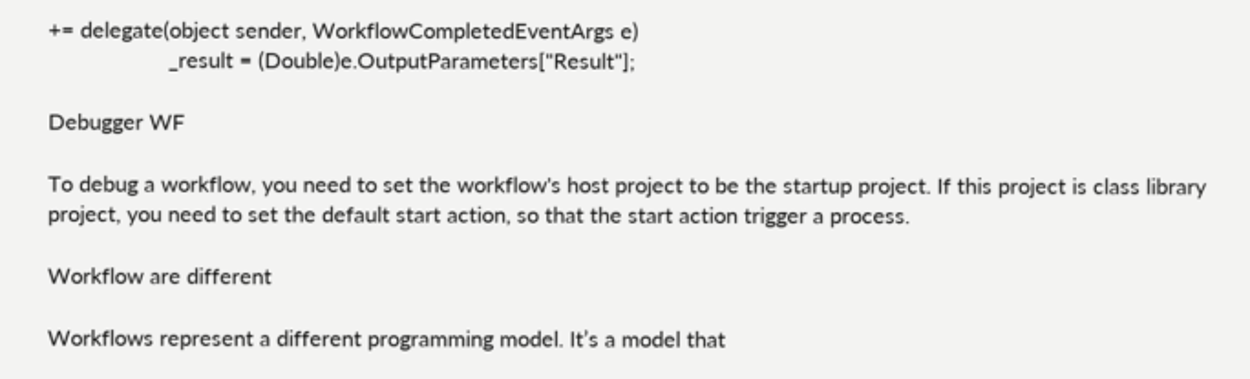+= delegate(object sender, WorkflowCompletedEventArgs e)
                    _result = (Double)e.OutputParameters["Result"];

Debugger WF

To debug a workflow, you need to set the workflow's host project to be the startup project. If this project is class library project, you need to set the default start action, so that the start action trigger a process.

Workflow are different

Workflows represent a different programming model. It’s a model that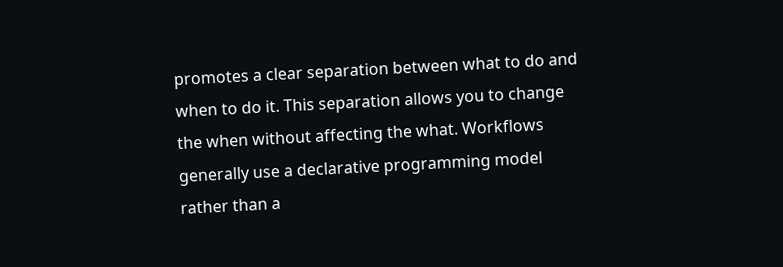promotes a clear separation between what to do and when to do it. This separation allows you to change the when without affecting the what. Workflows generally use a declarative programming model rather than a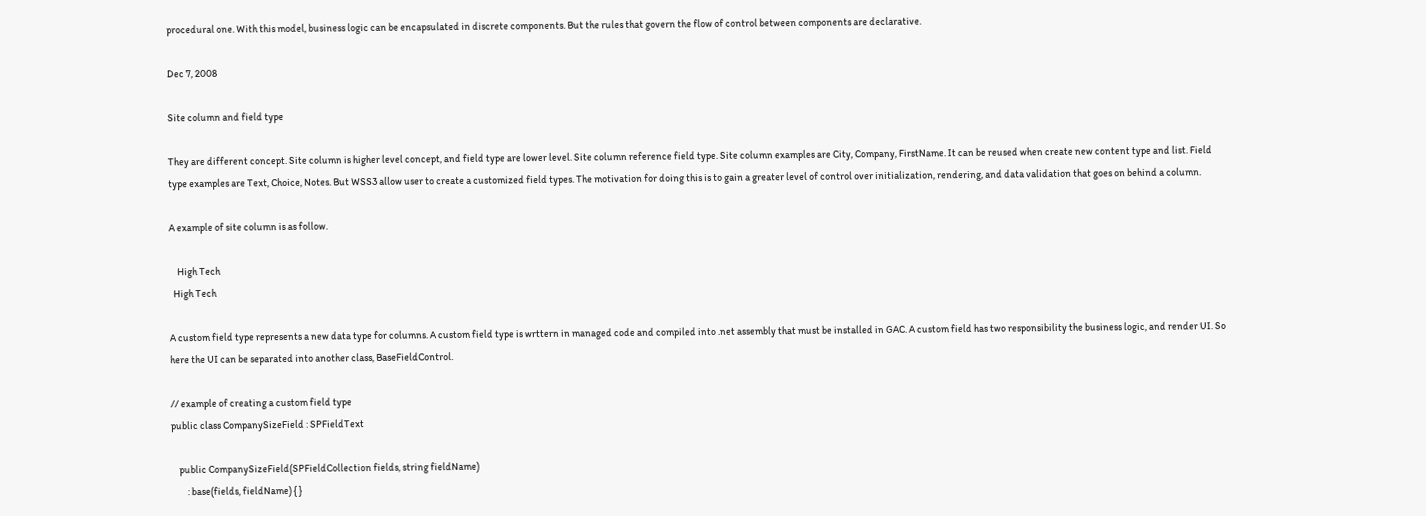procedural one. With this model, business logic can be encapsulated in discrete components. But the rules that govern the flow of control between components are declarative.

Dec 7, 2008

Site column and field type

They are different concept. Site column is higher level concept, and field type are lower level. Site column reference field type. Site column examples are City, Company, FirstName. It can be reused when create new content type and list. Field type examples are Text, Choice, Notes. But WSS3 allow user to create a customized field types. The motivation for doing this is to gain a greater level of control over initialization, rendering, and data validation that goes on behind a column.

A example of site column is as follow.

    High Tech
  High Tech

A custom field type represents a new data type for columns. A custom field type is wrttern in managed code and compiled into .net assembly that must be installed in GAC. A custom field has two responsibility the business logic, and render UI. So here the UI can be separated into another class, BaseFieldControl.

// example of creating a custom field type
public class CompanySizeField : SPFieldText

    public CompanySizeField(SPFieldCollection fields, string fieldName)
        : base(fields, fieldName) { }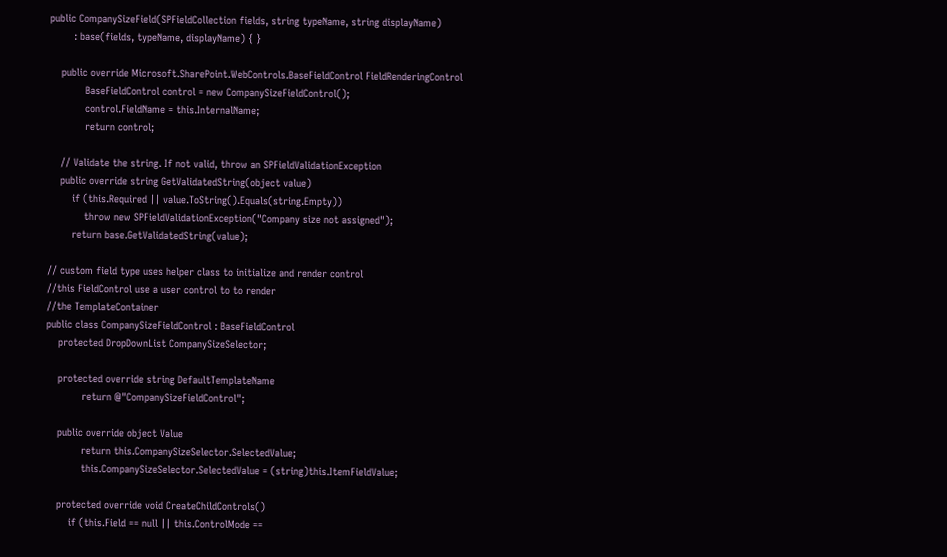public CompanySizeField(SPFieldCollection fields, string typeName, string displayName)
        : base(fields, typeName, displayName) { }

    public override Microsoft.SharePoint.WebControls.BaseFieldControl FieldRenderingControl
            BaseFieldControl control = new CompanySizeFieldControl();
            control.FieldName = this.InternalName;
            return control;

    // Validate the string. If not valid, throw an SPFieldValidationException
    public override string GetValidatedString(object value)
        if (this.Required || value.ToString().Equals(string.Empty))
            throw new SPFieldValidationException("Company size not assigned");
        return base.GetValidatedString(value);

// custom field type uses helper class to initialize and render control
//this FieldControl use a user control to to render
//the TemplateContainer
public class CompanySizeFieldControl : BaseFieldControl
    protected DropDownList CompanySizeSelector;

    protected override string DefaultTemplateName
            return @"CompanySizeFieldControl";

    public override object Value
            return this.CompanySizeSelector.SelectedValue;
            this.CompanySizeSelector.SelectedValue = (string)this.ItemFieldValue;

    protected override void CreateChildControls()
        if (this.Field == null || this.ControlMode ==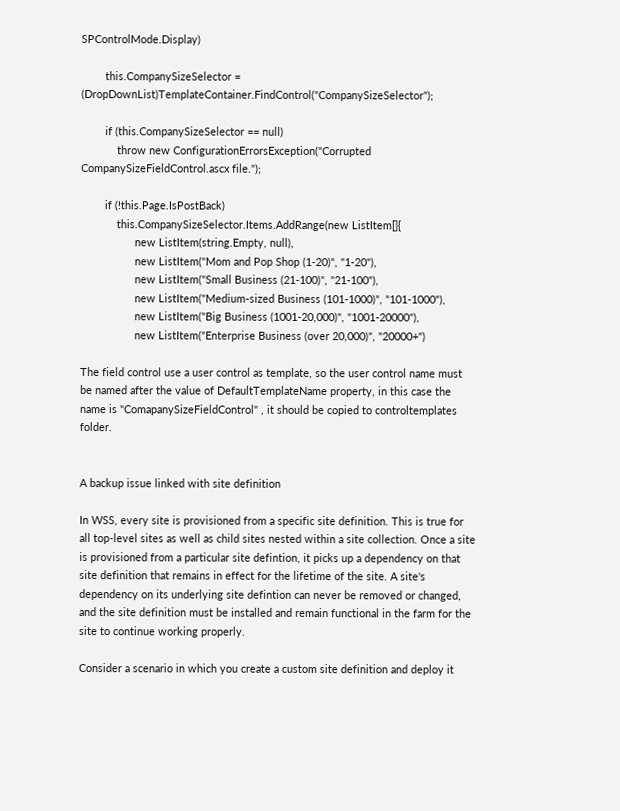SPControlMode.Display)

        this.CompanySizeSelector = (DropDownList)TemplateContainer.FindControl("CompanySizeSelector");

        if (this.CompanySizeSelector == null)
            throw new ConfigurationErrorsException("Corrupted CompanySizeFieldControl.ascx file.");

        if (!this.Page.IsPostBack)
            this.CompanySizeSelector.Items.AddRange(new ListItem[]{
                  new ListItem(string.Empty, null),
                  new ListItem("Mom and Pop Shop (1-20)", "1-20"),
                  new ListItem("Small Business (21-100)", "21-100"),
                  new ListItem("Medium-sized Business (101-1000)", "101-1000"),
                  new ListItem("Big Business (1001-20,000)", "1001-20000"),
                  new ListItem("Enterprise Business (over 20,000)", "20000+")

The field control use a user control as template, so the user control name must be named after the value of DefaultTemplateName property, in this case the name is "ComapanySizeFieldControl" , it should be copied to controltemplates folder.


A backup issue linked with site definition

In WSS, every site is provisioned from a specific site definition. This is true for all top-level sites as well as child sites nested within a site collection. Once a site is provisioned from a particular site defintion, it picks up a dependency on that site definition that remains in effect for the lifetime of the site. A site's dependency on its underlying site defintion can never be removed or changed, and the site definition must be installed and remain functional in the farm for the site to continue working properly.

Consider a scenario in which you create a custom site definition and deploy it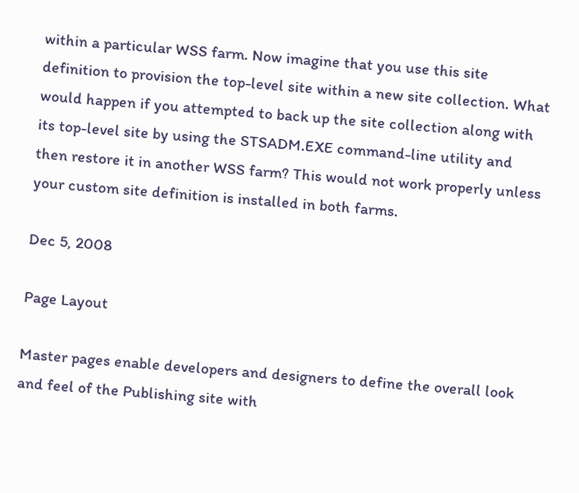within a particular WSS farm. Now imagine that you use this site definition to provision the top-level site within a new site collection. What would happen if you attempted to back up the site collection along with its top-level site by using the STSADM.EXE command-line utility and then restore it in another WSS farm? This would not work properly unless your custom site definition is installed in both farms.

Dec 5, 2008

Page Layout

Master pages enable developers and designers to define the overall look and feel of the Publishing site with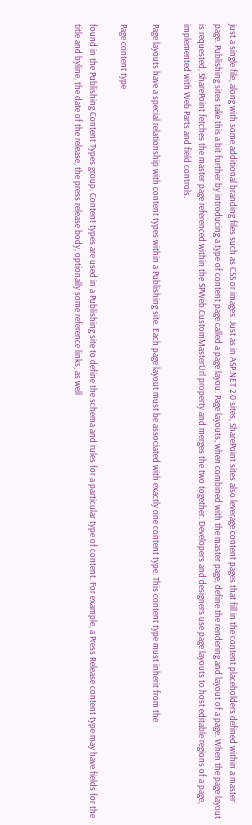just a single file, along with some additional branding files such as CSS or images. Just as in ASP.NET 2.0 sites, SharePoint sites also leverage content pages that fill in the content placeholders defined within a master page. Publishing sites take this a bit further by introducing a type of content page called a page layou. Page layouts, when combined with the master page, define the rendering and layout of a page. When the page layout is requested, SharePoint fetches the master page referenced within the SPWeb.CustomMasterUrl property and merges the two together. Developers and designers use page layouts to host editable regions of a page, implemented with Web Parts and field controls.

Page layouts have a special relationship with content types within a Publishing site. Each page layout must be associated with exactly one content type. This content type must inherit from the

Page content type

found in the Publishing Content Types group. Content types are used in a Publishing site to define the schema and rules for a particular type of content. For example, a Press Release content type may have fields for the title and byline, the date of the release, the press release body, optionally some reference links, as well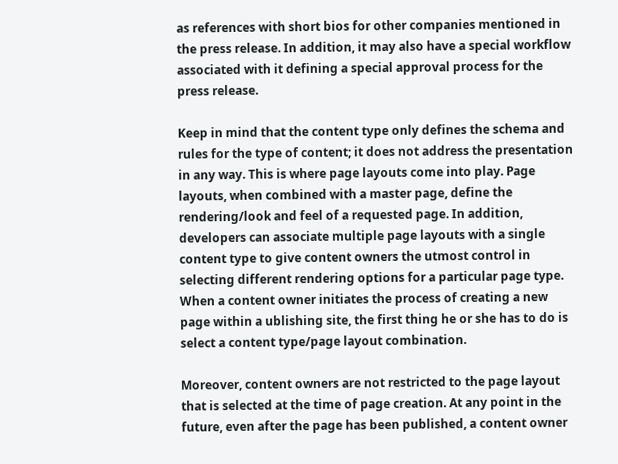as references with short bios for other companies mentioned in the press release. In addition, it may also have a special workflow associated with it defining a special approval process for the press release.

Keep in mind that the content type only defines the schema and rules for the type of content; it does not address the presentation in any way. This is where page layouts come into play. Page layouts, when combined with a master page, define the rendering/look and feel of a requested page. In addition, developers can associate multiple page layouts with a single content type to give content owners the utmost control in selecting different rendering options for a particular page type. When a content owner initiates the process of creating a new page within a ublishing site, the first thing he or she has to do is select a content type/page layout combination.

Moreover, content owners are not restricted to the page layout that is selected at the time of page creation. At any point in the future, even after the page has been published, a content owner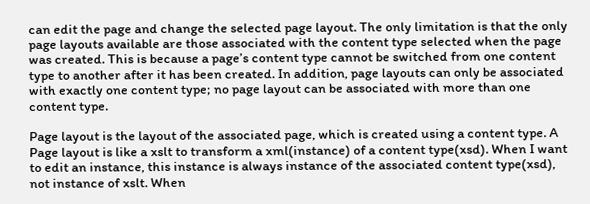can edit the page and change the selected page layout. The only limitation is that the only page layouts available are those associated with the content type selected when the page was created. This is because a page’s content type cannot be switched from one content type to another after it has been created. In addition, page layouts can only be associated with exactly one content type; no page layout can be associated with more than one content type.

Page layout is the layout of the associated page, which is created using a content type. A Page layout is like a xslt to transform a xml(instance) of a content type(xsd). When I want to edit an instance, this instance is always instance of the associated content type(xsd), not instance of xslt. When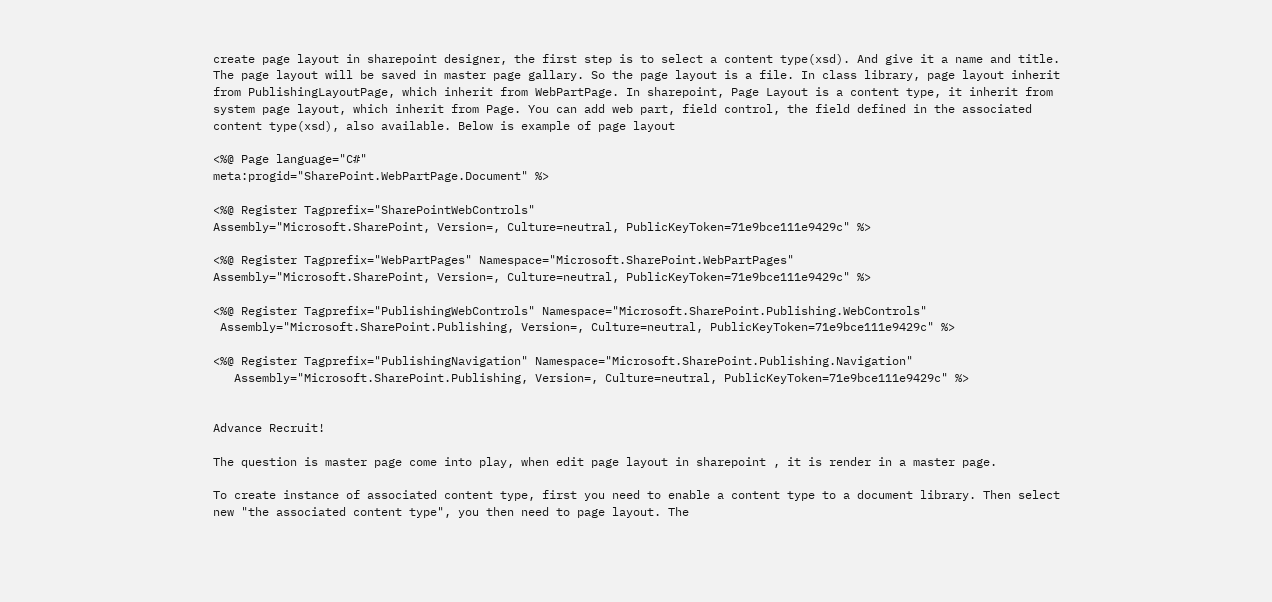create page layout in sharepoint designer, the first step is to select a content type(xsd). And give it a name and title. The page layout will be saved in master page gallary. So the page layout is a file. In class library, page layout inherit from PublishingLayoutPage, which inherit from WebPartPage. In sharepoint, Page Layout is a content type, it inherit from system page layout, which inherit from Page. You can add web part, field control, the field defined in the associated content type(xsd), also available. Below is example of page layout

<%@ Page language="C#"
meta:progid="SharePoint.WebPartPage.Document" %>

<%@ Register Tagprefix="SharePointWebControls"
Assembly="Microsoft.SharePoint, Version=, Culture=neutral, PublicKeyToken=71e9bce111e9429c" %>

<%@ Register Tagprefix="WebPartPages" Namespace="Microsoft.SharePoint.WebPartPages"
Assembly="Microsoft.SharePoint, Version=, Culture=neutral, PublicKeyToken=71e9bce111e9429c" %>

<%@ Register Tagprefix="PublishingWebControls" Namespace="Microsoft.SharePoint.Publishing.WebControls"
 Assembly="Microsoft.SharePoint.Publishing, Version=, Culture=neutral, PublicKeyToken=71e9bce111e9429c" %>

<%@ Register Tagprefix="PublishingNavigation" Namespace="Microsoft.SharePoint.Publishing.Navigation"
   Assembly="Microsoft.SharePoint.Publishing, Version=, Culture=neutral, PublicKeyToken=71e9bce111e9429c" %>


Advance Recruit!

The question is master page come into play, when edit page layout in sharepoint , it is render in a master page.

To create instance of associated content type, first you need to enable a content type to a document library. Then select new "the associated content type", you then need to page layout. The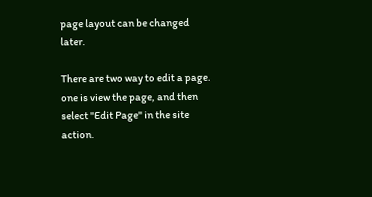page layout can be changed later.

There are two way to edit a page. one is view the page, and then select "Edit Page" in the site action.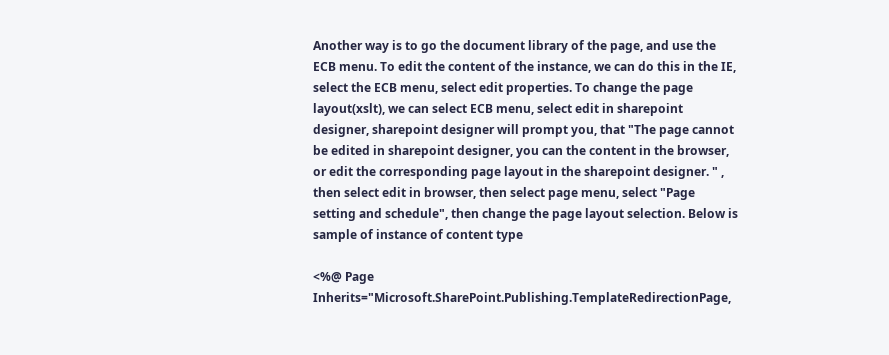Another way is to go the document library of the page, and use the ECB menu. To edit the content of the instance, we can do this in the IE, select the ECB menu, select edit properties. To change the page layout(xslt), we can select ECB menu, select edit in sharepoint designer, sharepoint designer will prompt you, that "The page cannot be edited in sharepoint designer, you can the content in the browser, or edit the corresponding page layout in the sharepoint designer. " , then select edit in browser, then select page menu, select "Page setting and schedule", then change the page layout selection. Below is sample of instance of content type

<%@ Page Inherits="Microsoft.SharePoint.Publishing.TemplateRedirectionPage,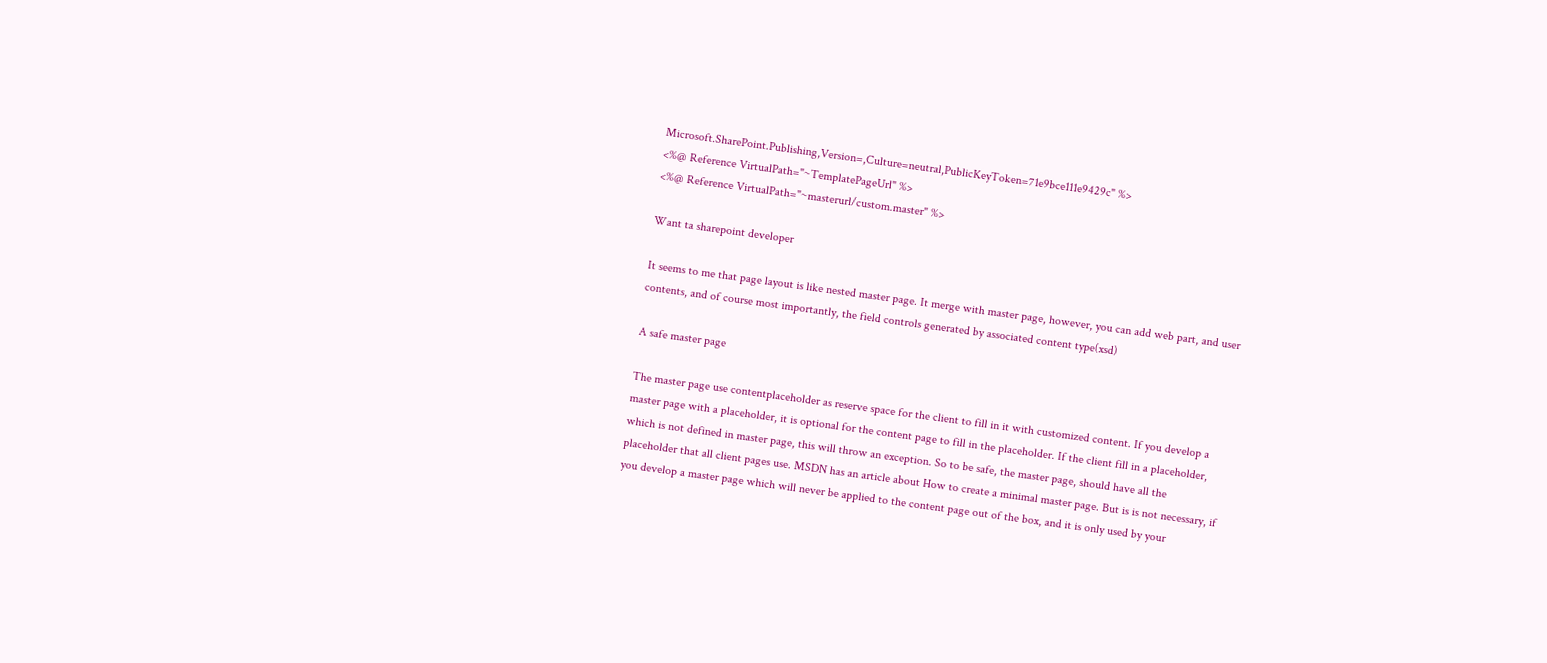Microsoft.SharePoint.Publishing,Version=,Culture=neutral,PublicKeyToken=71e9bce111e9429c" %>
<%@ Reference VirtualPath="~TemplatePageUrl" %>
<%@ Reference VirtualPath="~masterurl/custom.master" %>

Want ta sharepoint developer

It seems to me that page layout is like nested master page. It merge with master page, however, you can add web part, and user contents, and of course most importantly, the field controls generated by associated content type(xsd)

A safe master page

The master page use contentplaceholder as reserve space for the client to fill in it with customized content. If you develop a master page with a placeholder, it is optional for the content page to fill in the placeholder. If the client fill in a placeholder, which is not defined in master page, this will throw an exception. So to be safe, the master page, should have all the placeholder that all client pages use. MSDN has an article about How to create a minimal master page. But is is not necessary, if you develop a master page which will never be applied to the content page out of the box, and it is only used by your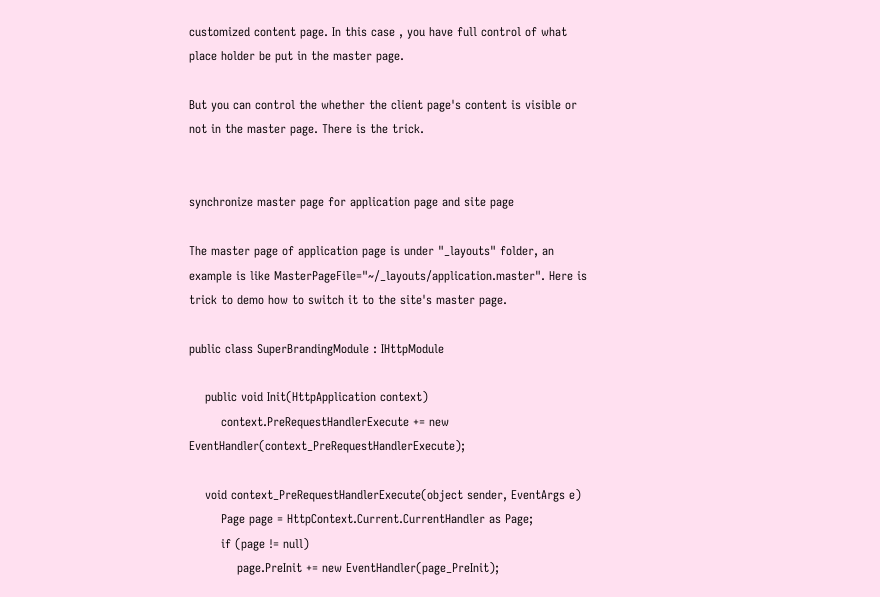customized content page. In this case , you have full control of what place holder be put in the master page.

But you can control the whether the client page's content is visible or not in the master page. There is the trick.


synchronize master page for application page and site page

The master page of application page is under "_layouts" folder, an example is like MasterPageFile="~/_layouts/application.master". Here is trick to demo how to switch it to the site's master page.

public class SuperBrandingModule : IHttpModule

    public void Init(HttpApplication context)
        context.PreRequestHandlerExecute += new EventHandler(context_PreRequestHandlerExecute);

    void context_PreRequestHandlerExecute(object sender, EventArgs e)
        Page page = HttpContext.Current.CurrentHandler as Page;
        if (page != null)
            page.PreInit += new EventHandler(page_PreInit);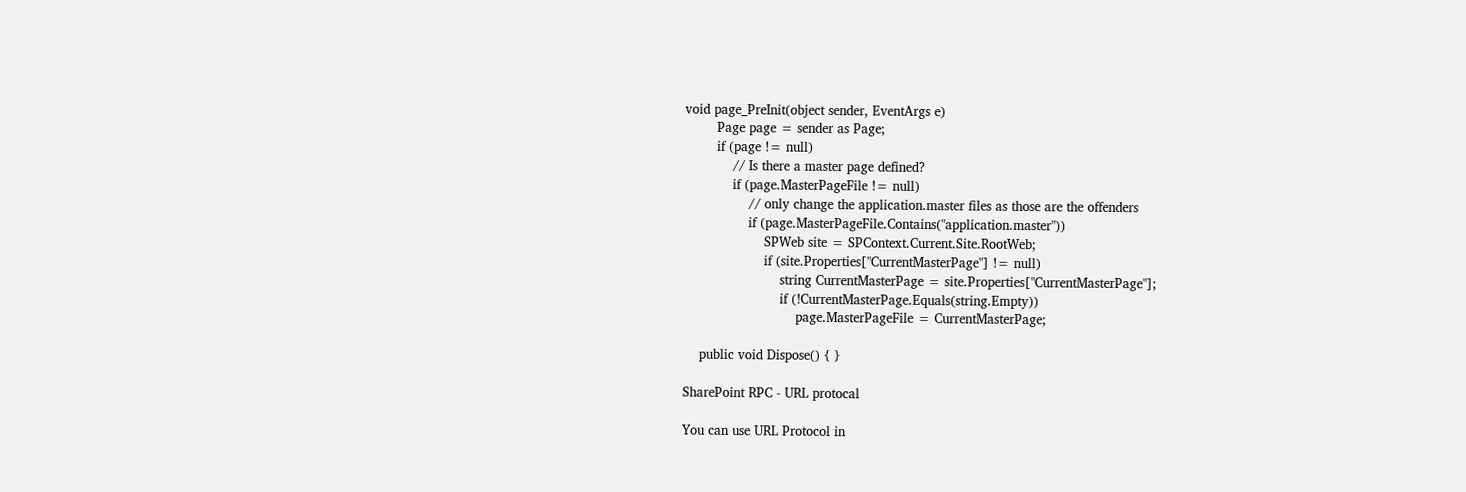void page_PreInit(object sender, EventArgs e)
        Page page = sender as Page;
        if (page != null)
            // Is there a master page defined?
            if (page.MasterPageFile != null)
                // only change the application.master files as those are the offenders
                if (page.MasterPageFile.Contains("application.master"))
                    SPWeb site = SPContext.Current.Site.RootWeb;
                    if (site.Properties["CurrentMasterPage"] != null)
                        string CurrentMasterPage = site.Properties["CurrentMasterPage"];
                        if (!CurrentMasterPage.Equals(string.Empty))
                            page.MasterPageFile = CurrentMasterPage;

    public void Dispose() { }

SharePoint RPC - URL protocal

You can use URL Protocol in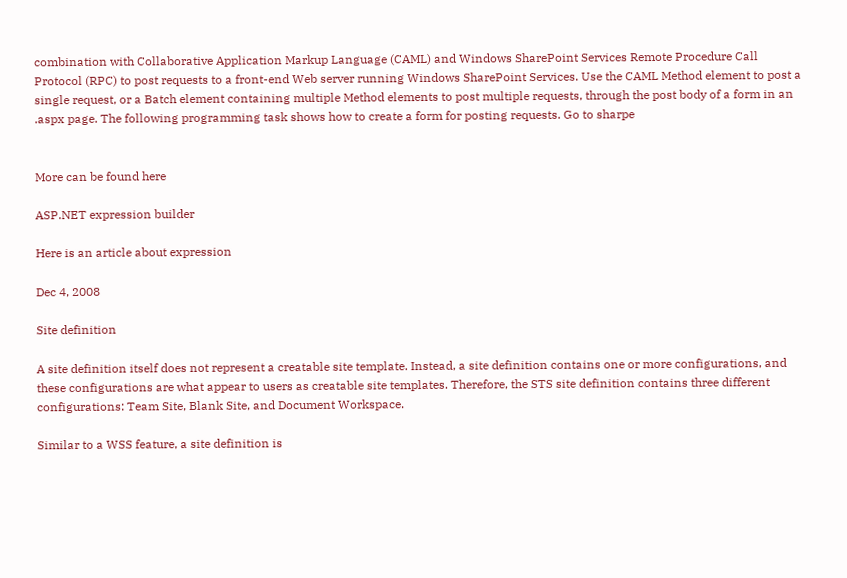combination with Collaborative Application Markup Language (CAML) and Windows SharePoint Services Remote Procedure Call Protocol (RPC) to post requests to a front-end Web server running Windows SharePoint Services. Use the CAML Method element to post a single request, or a Batch element containing multiple Method elements to post multiple requests, through the post body of a form in an .aspx page. The following programming task shows how to create a form for posting requests. Go to sharpe


More can be found here

ASP.NET expression builder

Here is an article about expression

Dec 4, 2008

Site definition

A site definition itself does not represent a creatable site template. Instead, a site definition contains one or more configurations, and these configurations are what appear to users as creatable site templates. Therefore, the STS site definition contains three different configurations: Team Site, Blank Site, and Document Workspace.

Similar to a WSS feature, a site definition is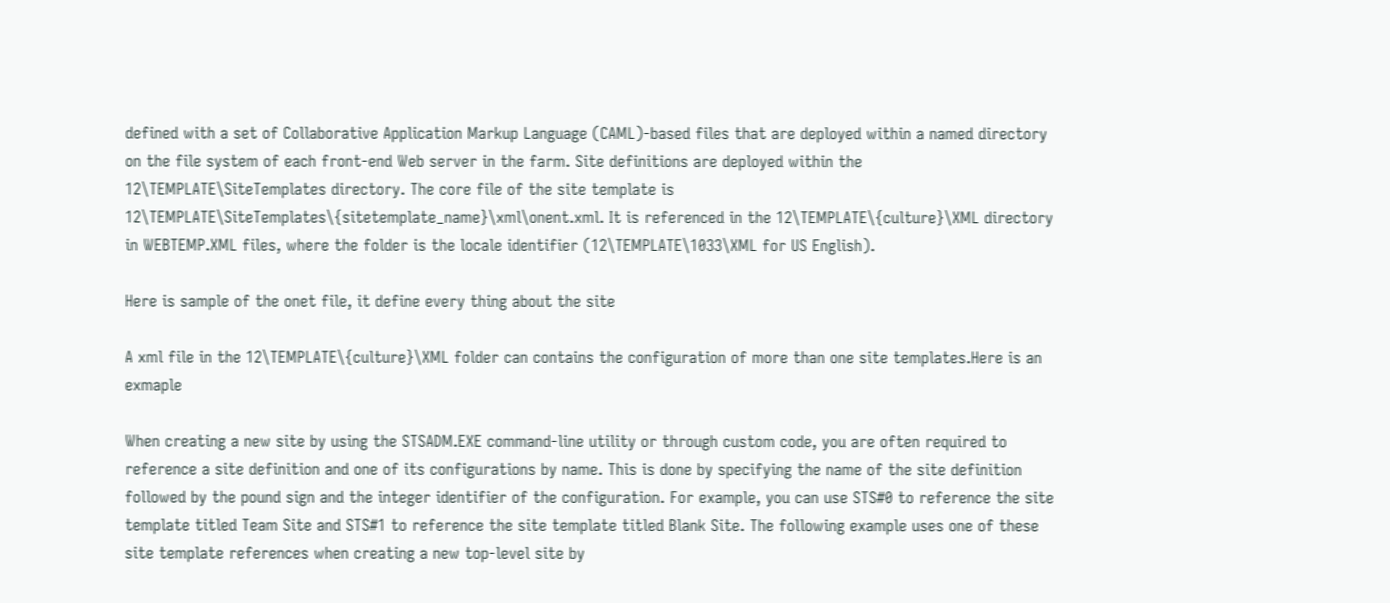defined with a set of Collaborative Application Markup Language (CAML)-based files that are deployed within a named directory on the file system of each front-end Web server in the farm. Site definitions are deployed within the 12\TEMPLATE\SiteTemplates directory. The core file of the site template is 12\TEMPLATE\SiteTemplates\{sitetemplate_name}\xml\onent.xml. It is referenced in the 12\TEMPLATE\{culture}\XML directory in WEBTEMP.XML files, where the folder is the locale identifier (12\TEMPLATE\1033\XML for US English).

Here is sample of the onet file, it define every thing about the site

A xml file in the 12\TEMPLATE\{culture}\XML folder can contains the configuration of more than one site templates.Here is an exmaple

When creating a new site by using the STSADM.EXE command-line utility or through custom code, you are often required to reference a site definition and one of its configurations by name. This is done by specifying the name of the site definition followed by the pound sign and the integer identifier of the configuration. For example, you can use STS#0 to reference the site template titled Team Site and STS#1 to reference the site template titled Blank Site. The following example uses one of these site template references when creating a new top-level site by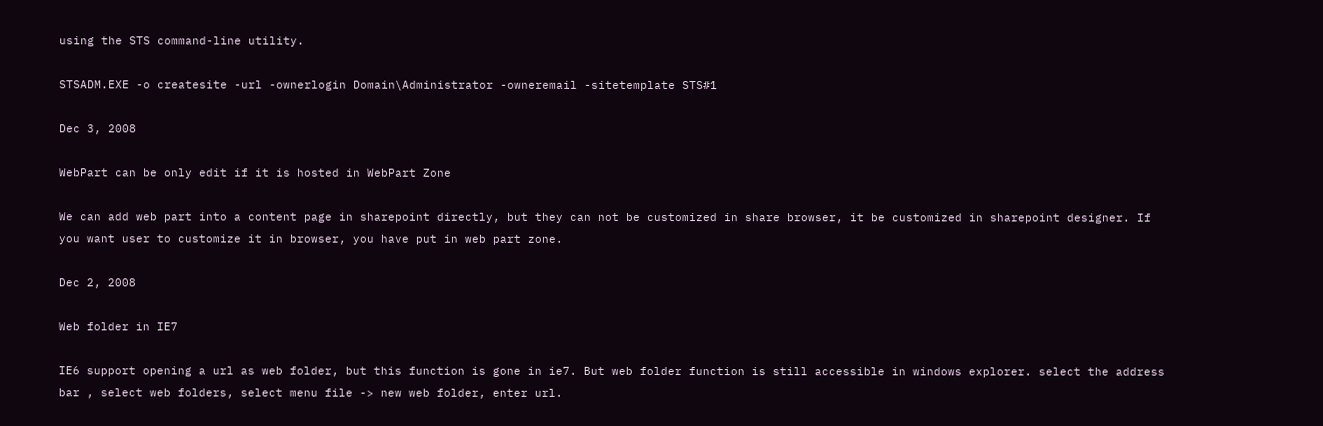using the STS command-line utility.

STSADM.EXE -o createsite -url -ownerlogin Domain\Administrator -owneremail -sitetemplate STS#1

Dec 3, 2008

WebPart can be only edit if it is hosted in WebPart Zone

We can add web part into a content page in sharepoint directly, but they can not be customized in share browser, it be customized in sharepoint designer. If you want user to customize it in browser, you have put in web part zone.

Dec 2, 2008

Web folder in IE7

IE6 support opening a url as web folder, but this function is gone in ie7. But web folder function is still accessible in windows explorer. select the address bar , select web folders, select menu file -> new web folder, enter url.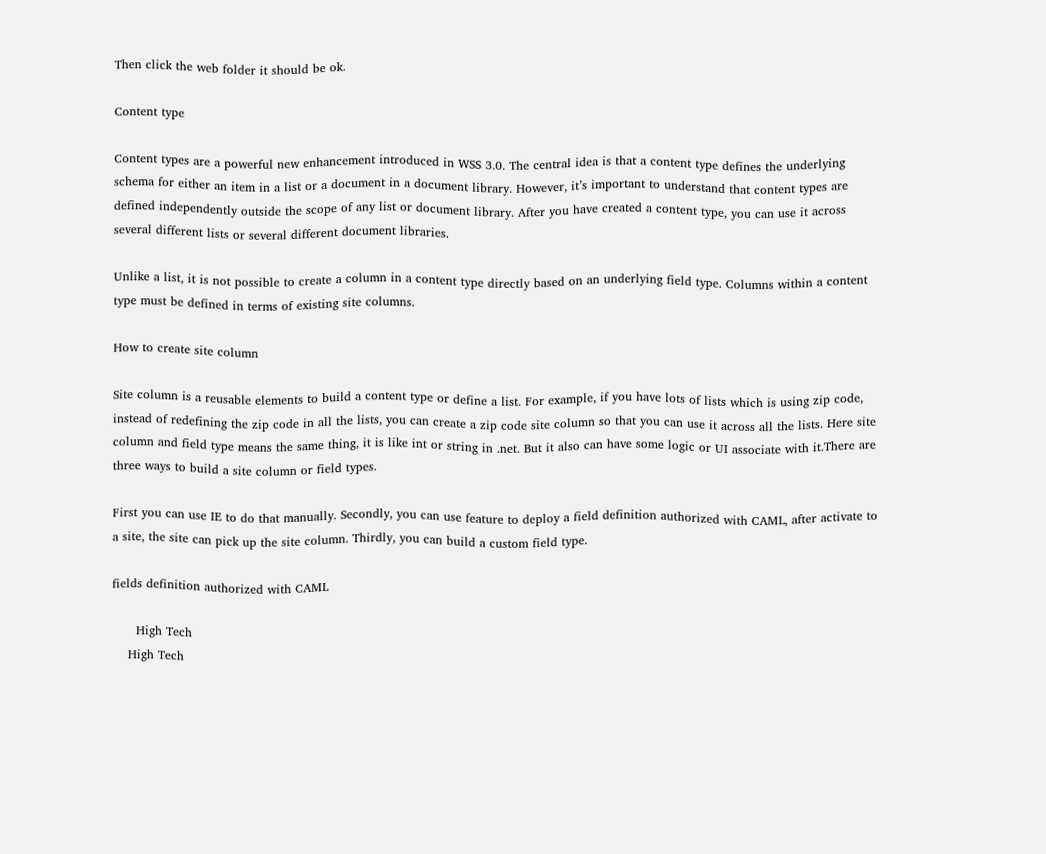Then click the web folder it should be ok.

Content type

Content types are a powerful new enhancement introduced in WSS 3.0. The central idea is that a content type defines the underlying schema for either an item in a list or a document in a document library. However, it’s important to understand that content types are defined independently outside the scope of any list or document library. After you have created a content type, you can use it across several different lists or several different document libraries.

Unlike a list, it is not possible to create a column in a content type directly based on an underlying field type. Columns within a content type must be defined in terms of existing site columns.

How to create site column

Site column is a reusable elements to build a content type or define a list. For example, if you have lots of lists which is using zip code, instead of redefining the zip code in all the lists, you can create a zip code site column so that you can use it across all the lists. Here site column and field type means the same thing, it is like int or string in .net. But it also can have some logic or UI associate with it.There are three ways to build a site column or field types.

First you can use IE to do that manually. Secondly, you can use feature to deploy a field definition authorized with CAML, after activate to a site, the site can pick up the site column. Thirdly, you can build a custom field type.

fields definition authorized with CAML

      High Tech
    High Tech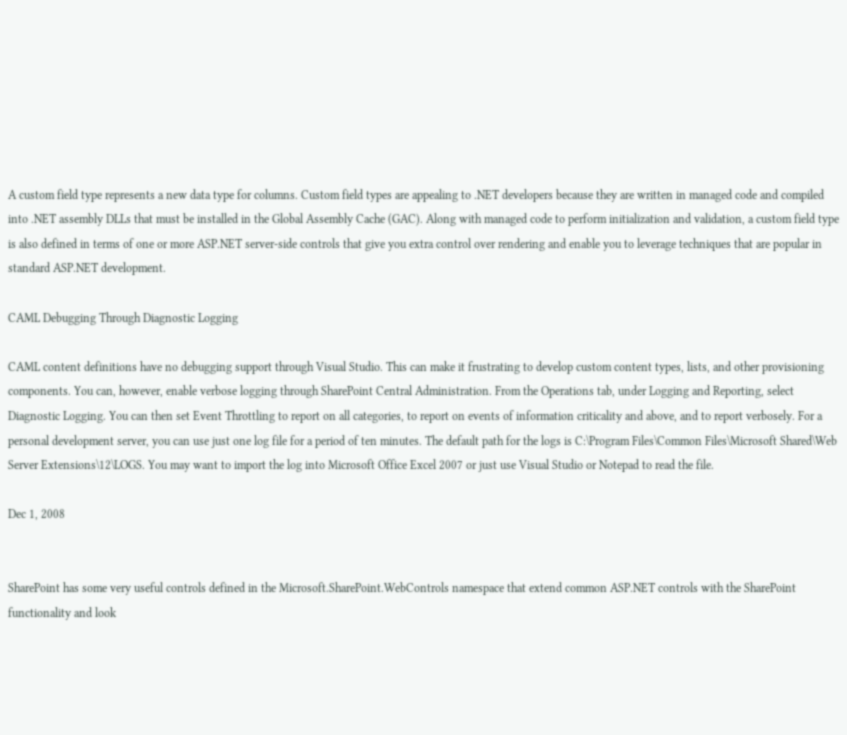A custom field type represents a new data type for columns. Custom field types are appealing to .NET developers because they are written in managed code and compiled into .NET assembly DLLs that must be installed in the Global Assembly Cache (GAC). Along with managed code to perform initialization and validation, a custom field type is also defined in terms of one or more ASP.NET server-side controls that give you extra control over rendering and enable you to leverage techniques that are popular in standard ASP.NET development.

CAML Debugging Through Diagnostic Logging

CAML content definitions have no debugging support through Visual Studio. This can make it frustrating to develop custom content types, lists, and other provisioning components. You can, however, enable verbose logging through SharePoint Central Administration. From the Operations tab, under Logging and Reporting, select Diagnostic Logging. You can then set Event Throttling to report on all categories, to report on events of information criticality and above, and to report verbosely. For a personal development server, you can use just one log file for a period of ten minutes. The default path for the logs is C:\Program Files\Common Files\Microsoft Shared\Web Server Extensions\12\LOGS. You may want to import the log into Microsoft Office Excel 2007 or just use Visual Studio or Notepad to read the file.

Dec 1, 2008


SharePoint has some very useful controls defined in the Microsoft.SharePoint.WebControls namespace that extend common ASP.NET controls with the SharePoint functionality and look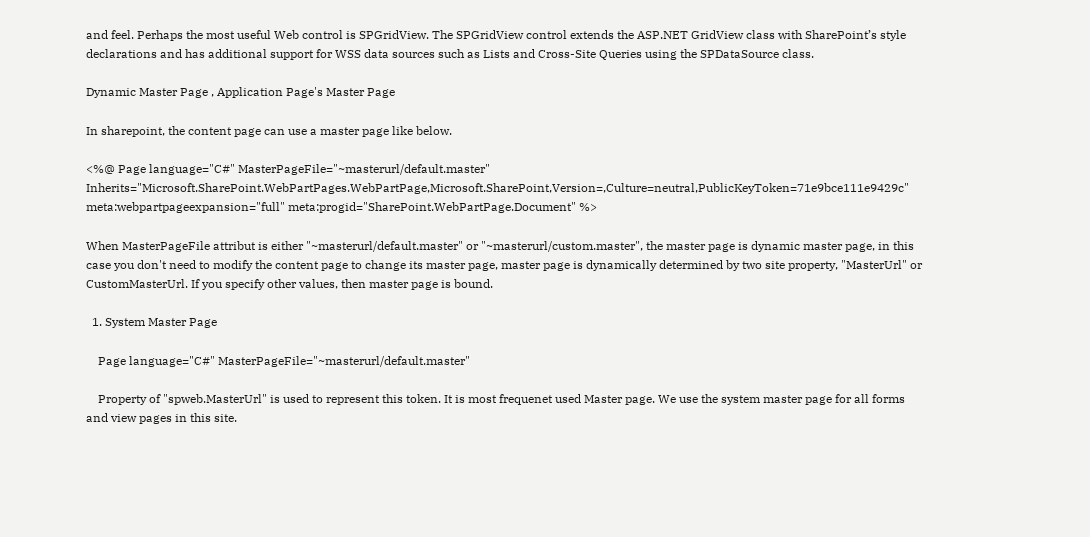and feel. Perhaps the most useful Web control is SPGridView. The SPGridView control extends the ASP.NET GridView class with SharePoint’s style declarations and has additional support for WSS data sources such as Lists and Cross-Site Queries using the SPDataSource class.

Dynamic Master Page , Application Page's Master Page

In sharepoint, the content page can use a master page like below.

<%@ Page language="C#" MasterPageFile="~masterurl/default.master"    Inherits="Microsoft.SharePoint.WebPartPages.WebPartPage,Microsoft.SharePoint,Version=,Culture=neutral,PublicKeyToken=71e9bce111e9429c" meta:webpartpageexpansion="full" meta:progid="SharePoint.WebPartPage.Document" %>

When MasterPageFile attribut is either "~masterurl/default.master" or "~masterurl/custom.master", the master page is dynamic master page, in this case you don't need to modify the content page to change its master page, master page is dynamically determined by two site property, "MasterUrl" or CustomMasterUrl. If you specify other values, then master page is bound.

  1. System Master Page

    Page language="C#" MasterPageFile="~masterurl/default.master"

    Property of "spweb.MasterUrl" is used to represent this token. It is most frequenet used Master page. We use the system master page for all forms and view pages in this site.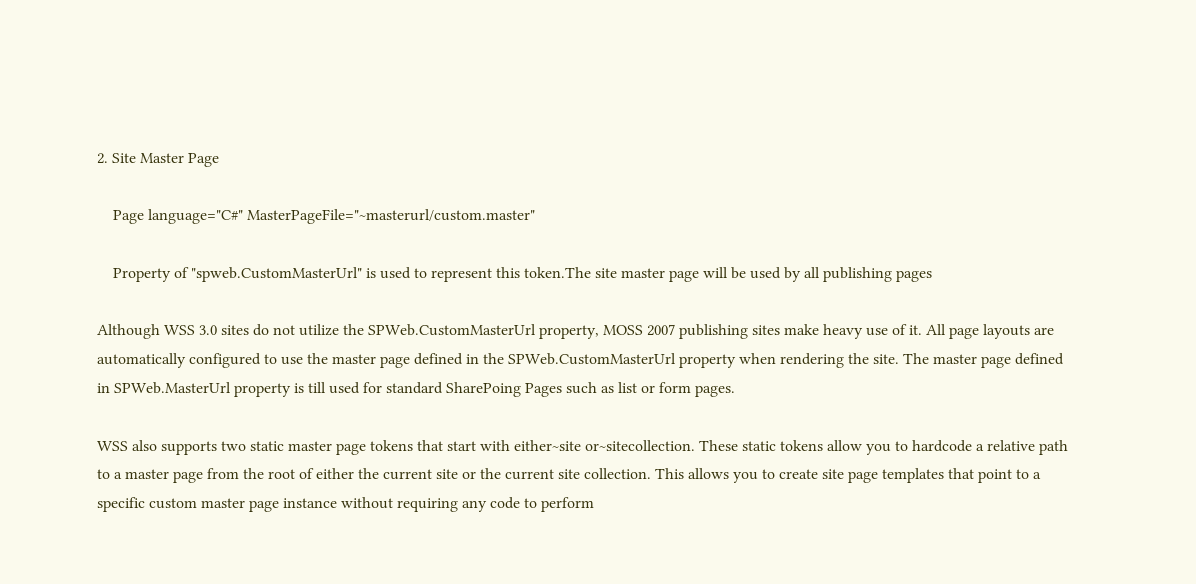2. Site Master Page

    Page language="C#" MasterPageFile="~masterurl/custom.master"

    Property of "spweb.CustomMasterUrl" is used to represent this token.The site master page will be used by all publishing pages

Although WSS 3.0 sites do not utilize the SPWeb.CustomMasterUrl property, MOSS 2007 publishing sites make heavy use of it. All page layouts are automatically configured to use the master page defined in the SPWeb.CustomMasterUrl property when rendering the site. The master page defined in SPWeb.MasterUrl property is till used for standard SharePoing Pages such as list or form pages.

WSS also supports two static master page tokens that start with either~site or~sitecollection. These static tokens allow you to hardcode a relative path to a master page from the root of either the current site or the current site collection. This allows you to create site page templates that point to a specific custom master page instance without requiring any code to perform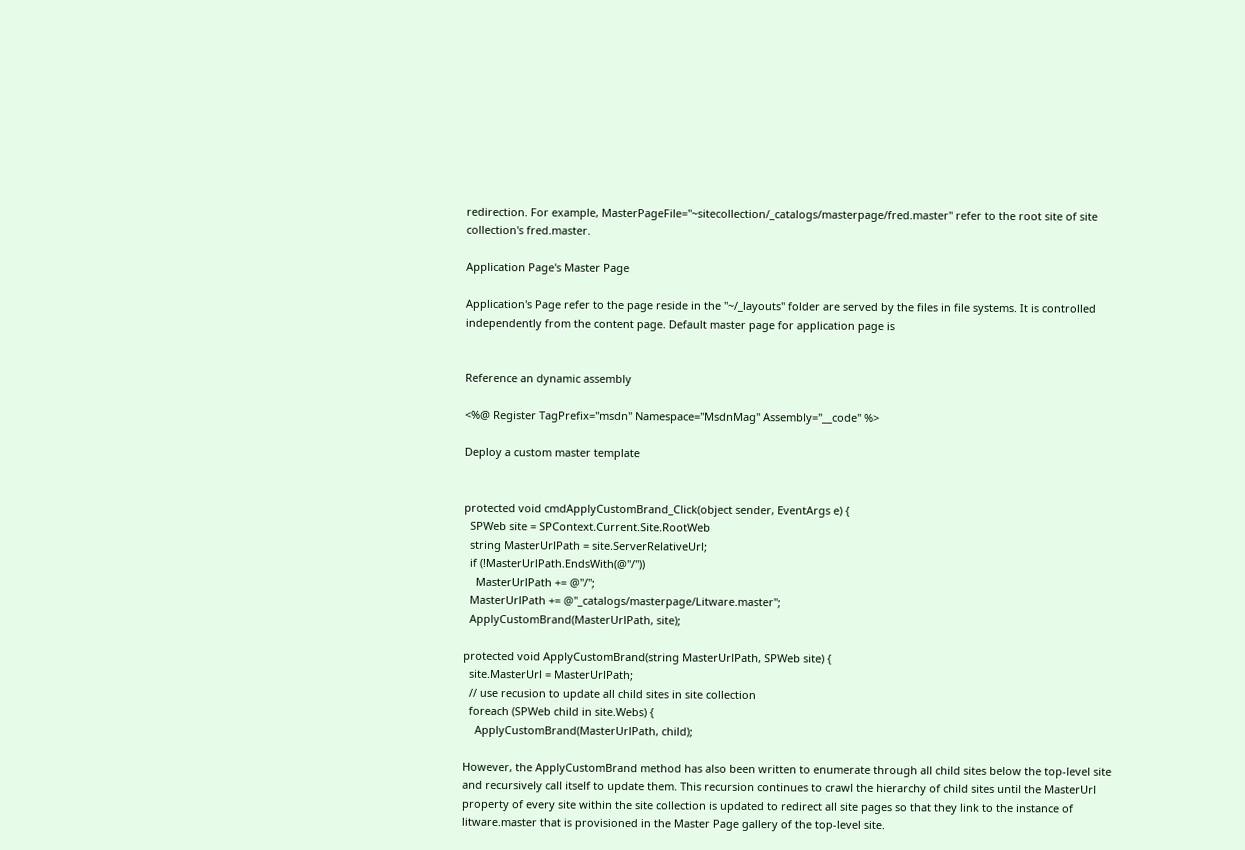redirection. For example, MasterPageFile="~sitecollection/_catalogs/masterpage/fred.master" refer to the root site of site collection's fred.master.

Application Page's Master Page

Application's Page refer to the page reside in the "~/_layouts" folder are served by the files in file systems. It is controlled independently from the content page. Default master page for application page is


Reference an dynamic assembly

<%@ Register TagPrefix="msdn" Namespace="MsdnMag" Assembly="__code" %>

Deploy a custom master template


protected void cmdApplyCustomBrand_Click(object sender, EventArgs e) {
  SPWeb site = SPContext.Current.Site.RootWeb
  string MasterUrlPath = site.ServerRelativeUrl;
  if (!MasterUrlPath.EndsWith(@"/"))
    MasterUrlPath += @"/";
  MasterUrlPath += @"_catalogs/masterpage/Litware.master";
  ApplyCustomBrand(MasterUrlPath, site);

protected void ApplyCustomBrand(string MasterUrlPath, SPWeb site) {
  site.MasterUrl = MasterUrlPath;
  // use recusion to update all child sites in site collection
  foreach (SPWeb child in site.Webs) {
    ApplyCustomBrand(MasterUrlPath, child);

However, the ApplyCustomBrand method has also been written to enumerate through all child sites below the top-level site and recursively call itself to update them. This recursion continues to crawl the hierarchy of child sites until the MasterUrl property of every site within the site collection is updated to redirect all site pages so that they link to the instance of litware.master that is provisioned in the Master Page gallery of the top-level site.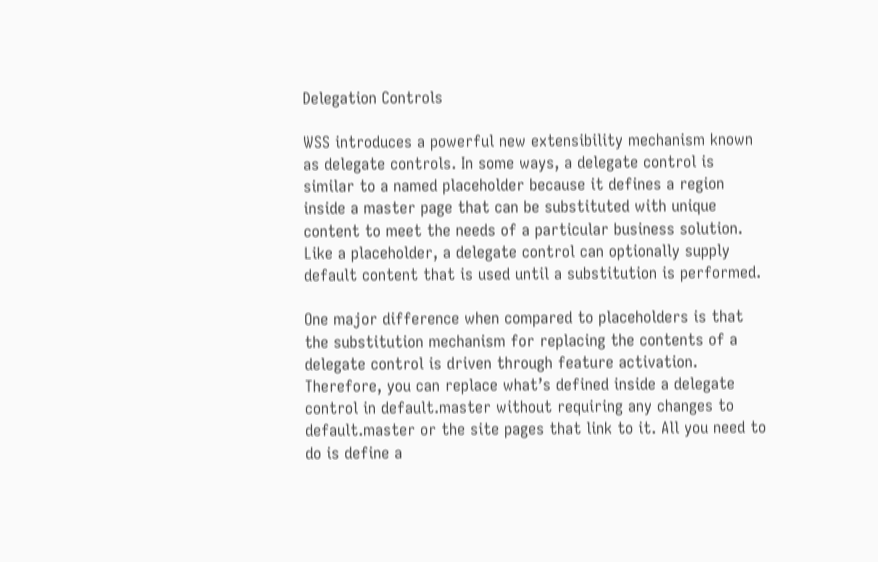Delegation Controls

WSS introduces a powerful new extensibility mechanism known as delegate controls. In some ways, a delegate control is similar to a named placeholder because it defines a region inside a master page that can be substituted with unique content to meet the needs of a particular business solution. Like a placeholder, a delegate control can optionally supply default content that is used until a substitution is performed.

One major difference when compared to placeholders is that the substitution mechanism for replacing the contents of a delegate control is driven through feature activation. Therefore, you can replace what’s defined inside a delegate control in default.master without requiring any changes to default.master or the site pages that link to it. All you need to do is define a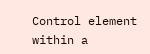Control element within a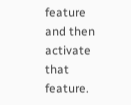feature and then activate that feature.